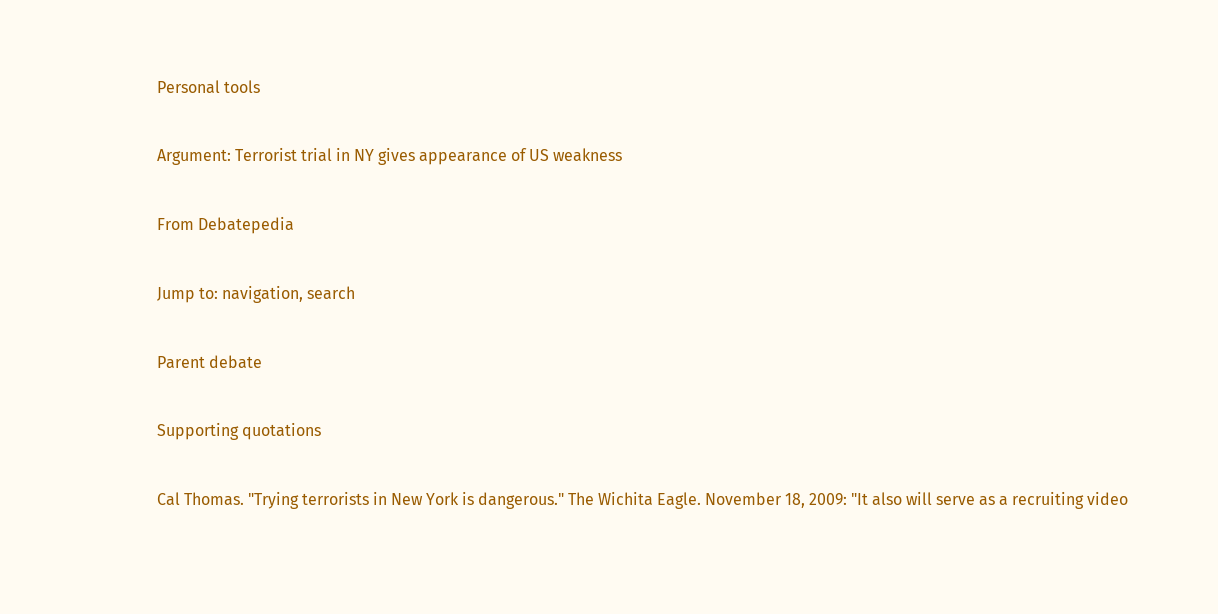Personal tools

Argument: Terrorist trial in NY gives appearance of US weakness

From Debatepedia

Jump to: navigation, search

Parent debate

Supporting quotations

Cal Thomas. "Trying terrorists in New York is dangerous." The Wichita Eagle. November 18, 2009: "It also will serve as a recruiting video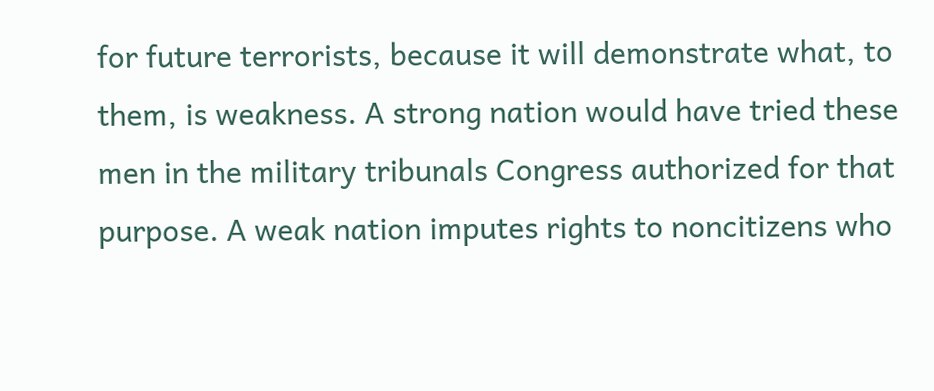for future terrorists, because it will demonstrate what, to them, is weakness. A strong nation would have tried these men in the military tribunals Congress authorized for that purpose. A weak nation imputes rights to noncitizens who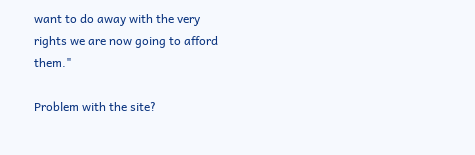want to do away with the very rights we are now going to afford them."

Problem with the site?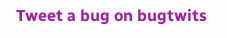Tweet a bug on bugtwits